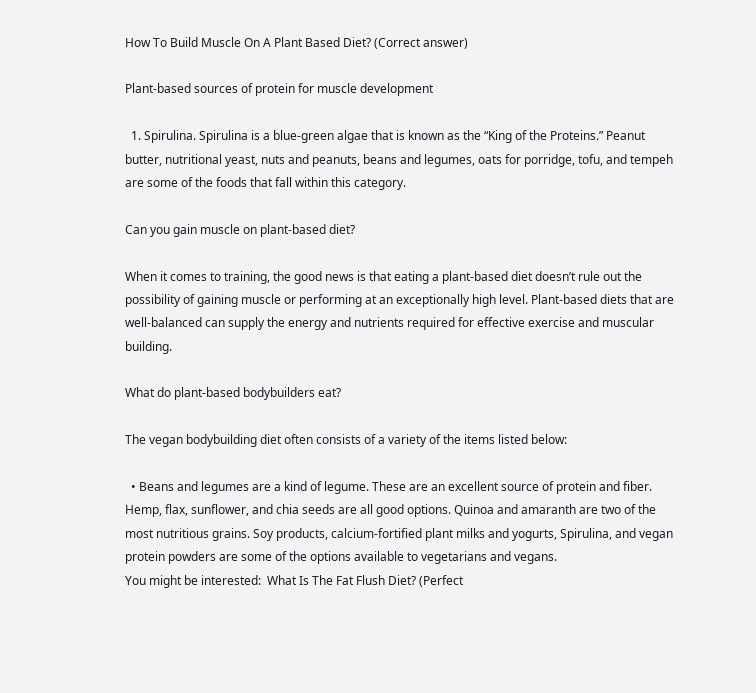How To Build Muscle On A Plant Based Diet? (Correct answer)

Plant-based sources of protein for muscle development

  1. Spirulina. Spirulina is a blue-green algae that is known as the “King of the Proteins.” Peanut butter, nutritional yeast, nuts and peanuts, beans and legumes, oats for porridge, tofu, and tempeh are some of the foods that fall within this category.

Can you gain muscle on plant-based diet?

When it comes to training, the good news is that eating a plant-based diet doesn’t rule out the possibility of gaining muscle or performing at an exceptionally high level. Plant-based diets that are well-balanced can supply the energy and nutrients required for effective exercise and muscular building.

What do plant-based bodybuilders eat?

The vegan bodybuilding diet often consists of a variety of the items listed below:

  • Beans and legumes are a kind of legume. These are an excellent source of protein and fiber. Hemp, flax, sunflower, and chia seeds are all good options. Quinoa and amaranth are two of the most nutritious grains. Soy products, calcium-fortified plant milks and yogurts, Spirulina, and vegan protein powders are some of the options available to vegetarians and vegans.
You might be interested:  What Is The Fat Flush Diet? (Perfect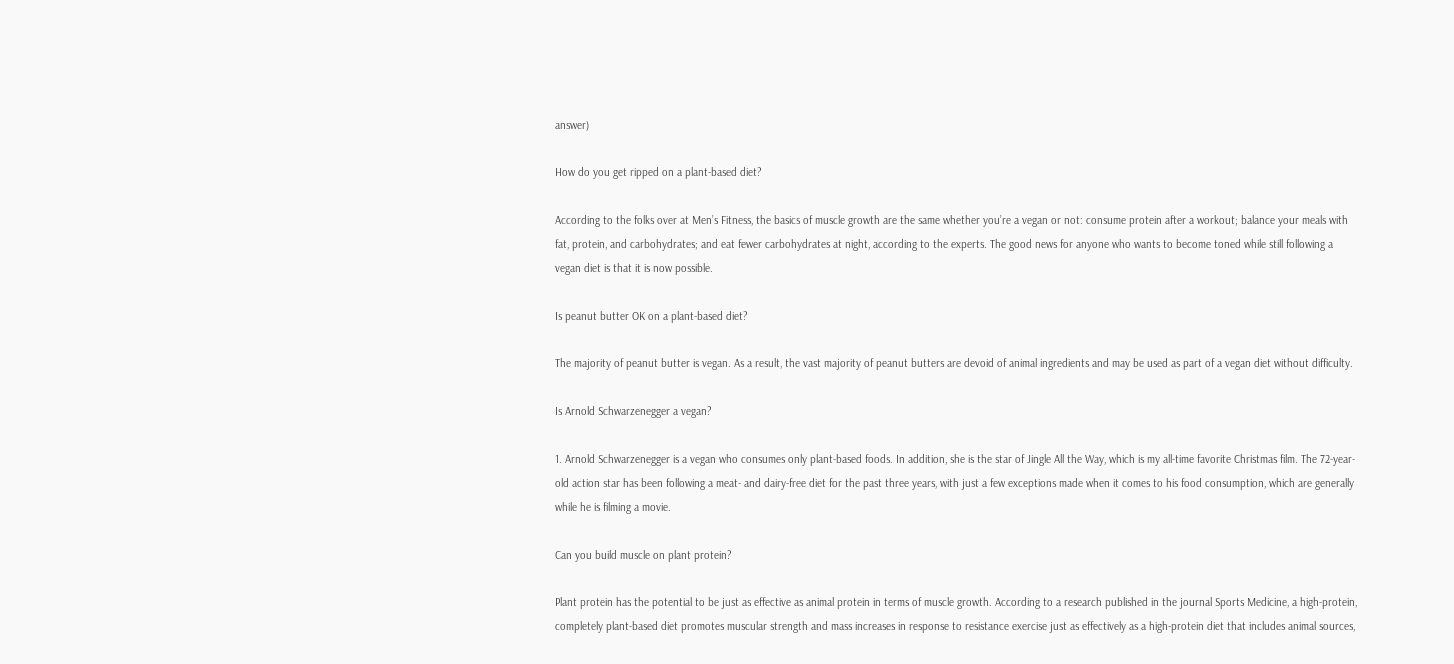answer)

How do you get ripped on a plant-based diet?

According to the folks over at Men’s Fitness, the basics of muscle growth are the same whether you’re a vegan or not: consume protein after a workout; balance your meals with fat, protein, and carbohydrates; and eat fewer carbohydrates at night, according to the experts. The good news for anyone who wants to become toned while still following a vegan diet is that it is now possible.

Is peanut butter OK on a plant-based diet?

The majority of peanut butter is vegan. As a result, the vast majority of peanut butters are devoid of animal ingredients and may be used as part of a vegan diet without difficulty.

Is Arnold Schwarzenegger a vegan?

1. Arnold Schwarzenegger is a vegan who consumes only plant-based foods. In addition, she is the star of Jingle All the Way, which is my all-time favorite Christmas film. The 72-year-old action star has been following a meat- and dairy-free diet for the past three years, with just a few exceptions made when it comes to his food consumption, which are generally while he is filming a movie.

Can you build muscle on plant protein?

Plant protein has the potential to be just as effective as animal protein in terms of muscle growth. According to a research published in the journal Sports Medicine, a high-protein, completely plant-based diet promotes muscular strength and mass increases in response to resistance exercise just as effectively as a high-protein diet that includes animal sources,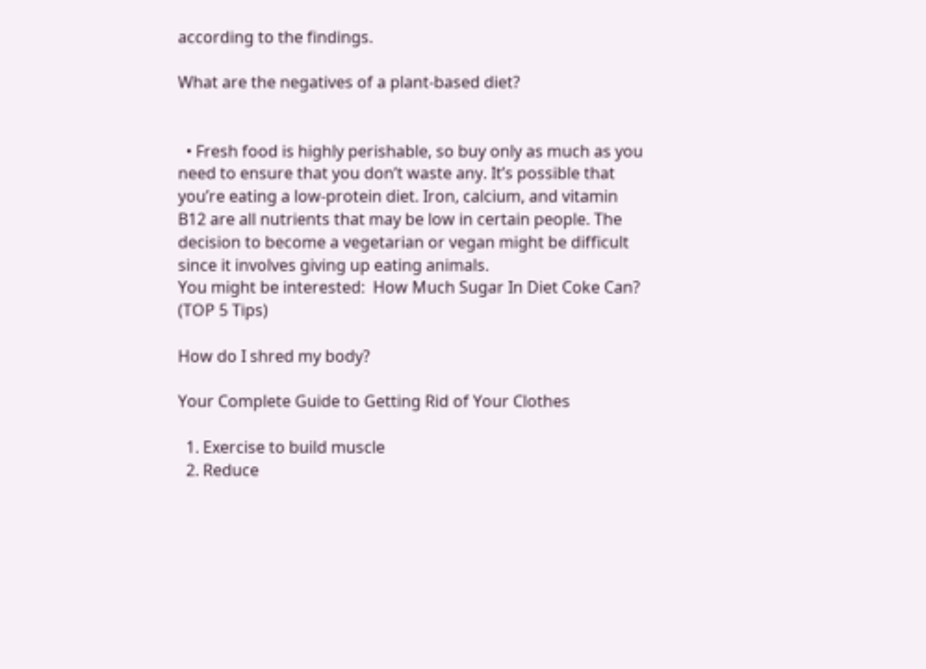according to the findings.

What are the negatives of a plant-based diet?


  • Fresh food is highly perishable, so buy only as much as you need to ensure that you don’t waste any. It’s possible that you’re eating a low-protein diet. Iron, calcium, and vitamin B12 are all nutrients that may be low in certain people. The decision to become a vegetarian or vegan might be difficult since it involves giving up eating animals.
You might be interested:  How Much Sugar In Diet Coke Can? (TOP 5 Tips)

How do I shred my body?

Your Complete Guide to Getting Rid of Your Clothes

  1. Exercise to build muscle
  2. Reduce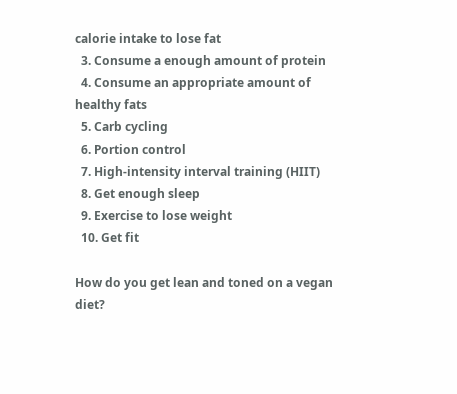calorie intake to lose fat
  3. Consume a enough amount of protein
  4. Consume an appropriate amount of healthy fats
  5. Carb cycling
  6. Portion control
  7. High-intensity interval training (HIIT)
  8. Get enough sleep
  9. Exercise to lose weight
  10. Get fit

How do you get lean and toned on a vegan diet?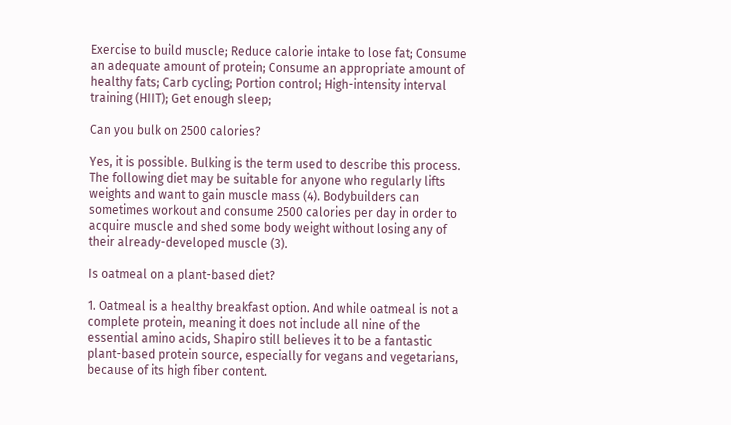Exercise to build muscle; Reduce calorie intake to lose fat; Consume an adequate amount of protein; Consume an appropriate amount of healthy fats; Carb cycling; Portion control; High-intensity interval training (HIIT); Get enough sleep;

Can you bulk on 2500 calories?

Yes, it is possible. Bulking is the term used to describe this process. The following diet may be suitable for anyone who regularly lifts weights and want to gain muscle mass (4). Bodybuilders can sometimes workout and consume 2500 calories per day in order to acquire muscle and shed some body weight without losing any of their already-developed muscle (3).

Is oatmeal on a plant-based diet?

1. Oatmeal is a healthy breakfast option. And while oatmeal is not a complete protein, meaning it does not include all nine of the essential amino acids, Shapiro still believes it to be a fantastic plant-based protein source, especially for vegans and vegetarians, because of its high fiber content.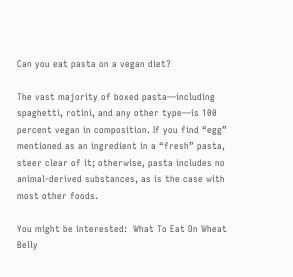Can you eat pasta on a vegan diet?

The vast majority of boxed pasta—including spaghetti, rotini, and any other type—is 100 percent vegan in composition. If you find “egg” mentioned as an ingredient in a “fresh” pasta, steer clear of it; otherwise, pasta includes no animal-derived substances, as is the case with most other foods.

You might be interested:  What To Eat On Wheat Belly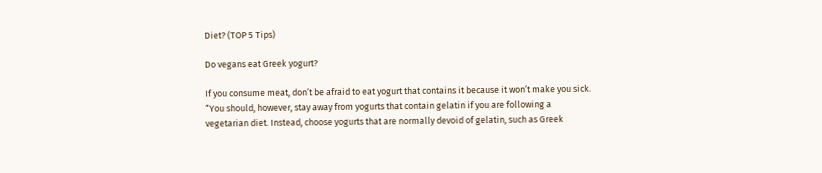Diet? (TOP 5 Tips)

Do vegans eat Greek yogurt?

If you consume meat, don’t be afraid to eat yogurt that contains it because it won’t make you sick. “You should, however, stay away from yogurts that contain gelatin if you are following a vegetarian diet. Instead, choose yogurts that are normally devoid of gelatin, such as Greek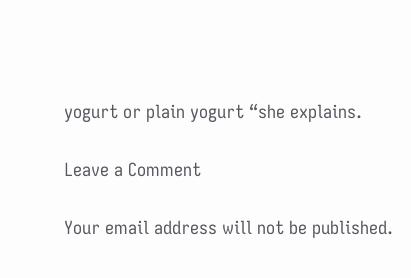yogurt or plain yogurt “she explains.

Leave a Comment

Your email address will not be published.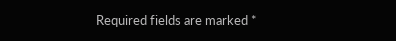Required fields are marked *